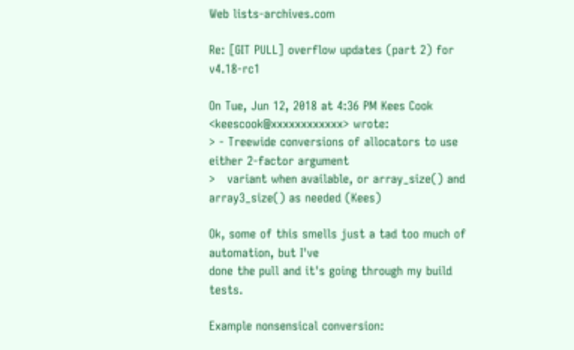Web lists-archives.com

Re: [GIT PULL] overflow updates (part 2) for v4.18-rc1

On Tue, Jun 12, 2018 at 4:36 PM Kees Cook <keescook@xxxxxxxxxxxx> wrote:
> - Treewide conversions of allocators to use either 2-factor argument
>   variant when available, or array_size() and array3_size() as needed (Kees)

Ok, some of this smells just a tad too much of automation, but I've
done the pull and it's going through my build tests.

Example nonsensical conversion: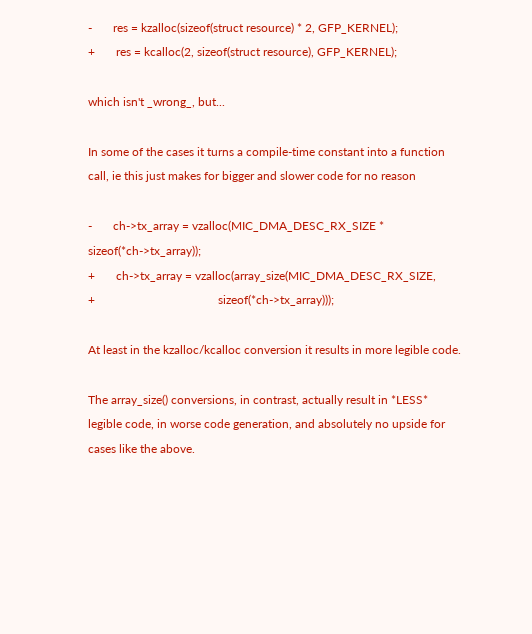-       res = kzalloc(sizeof(struct resource) * 2, GFP_KERNEL);
+       res = kcalloc(2, sizeof(struct resource), GFP_KERNEL);

which isn't _wrong_, but...

In some of the cases it turns a compile-time constant into a function
call, ie this just makes for bigger and slower code for no reason

-       ch->tx_array = vzalloc(MIC_DMA_DESC_RX_SIZE * sizeof(*ch->tx_array));
+       ch->tx_array = vzalloc(array_size(MIC_DMA_DESC_RX_SIZE,
+                                         sizeof(*ch->tx_array)));

At least in the kzalloc/kcalloc conversion it results in more legible code.

The array_size() conversions, in contrast, actually result in *LESS*
legible code, in worse code generation, and absolutely no upside for
cases like the above.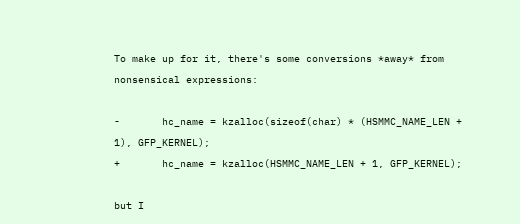To make up for it, there's some conversions *away* from nonsensical expressions:

-       hc_name = kzalloc(sizeof(char) * (HSMMC_NAME_LEN + 1), GFP_KERNEL);
+       hc_name = kzalloc(HSMMC_NAME_LEN + 1, GFP_KERNEL);

but I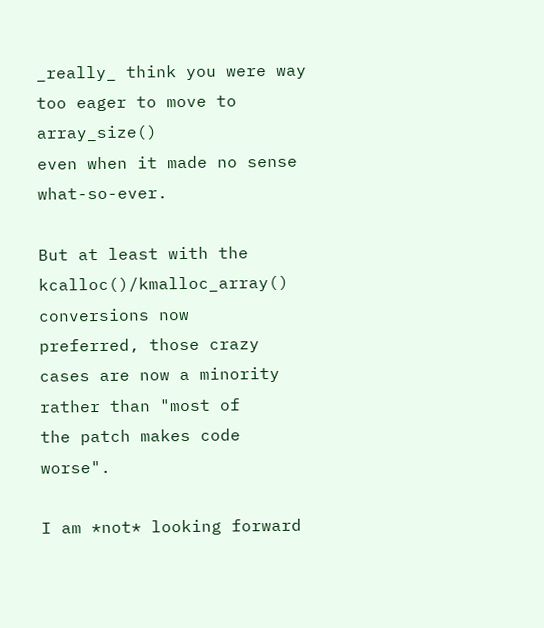_really_ think you were way too eager to move to array_size()
even when it made no sense what-so-ever.

But at least with the kcalloc()/kmalloc_array() conversions now
preferred, those crazy cases are now a minority rather than "most of
the patch makes code worse".

I am *not* looking forward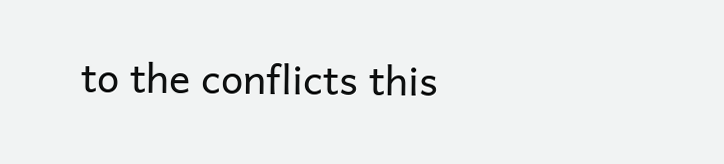to the conflicts this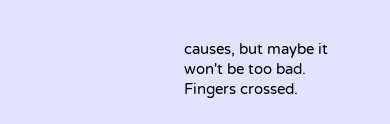causes, but maybe it
won't be too bad. Fingers crossed.